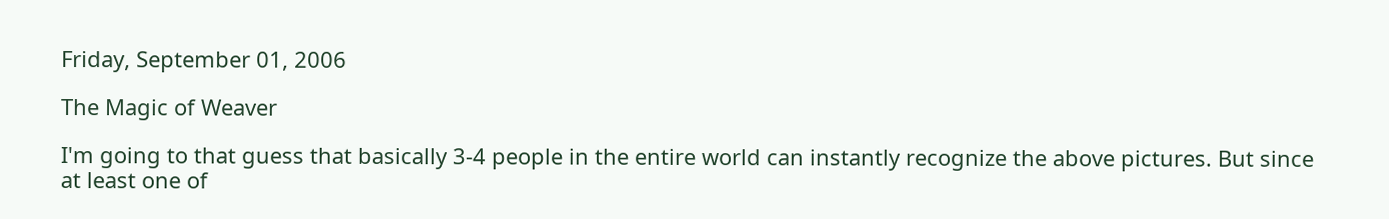Friday, September 01, 2006

The Magic of Weaver

I'm going to that guess that basically 3-4 people in the entire world can instantly recognize the above pictures. But since at least one of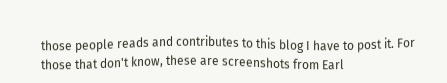those people reads and contributes to this blog I have to post it. For those that don't know, these are screenshots from Earl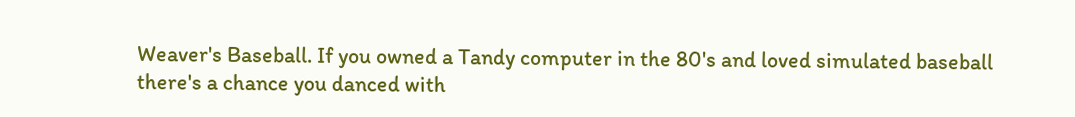Weaver's Baseball. If you owned a Tandy computer in the 80's and loved simulated baseball there's a chance you danced with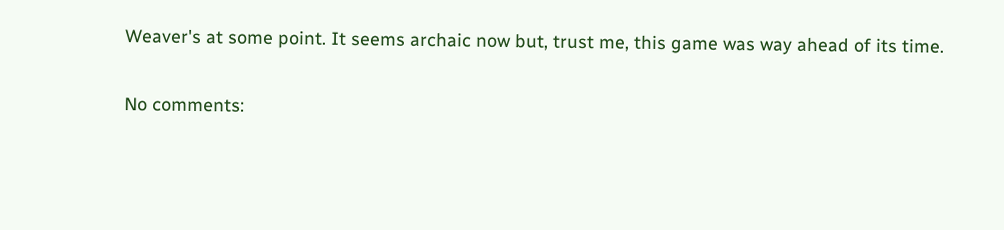Weaver's at some point. It seems archaic now but, trust me, this game was way ahead of its time.

No comments: